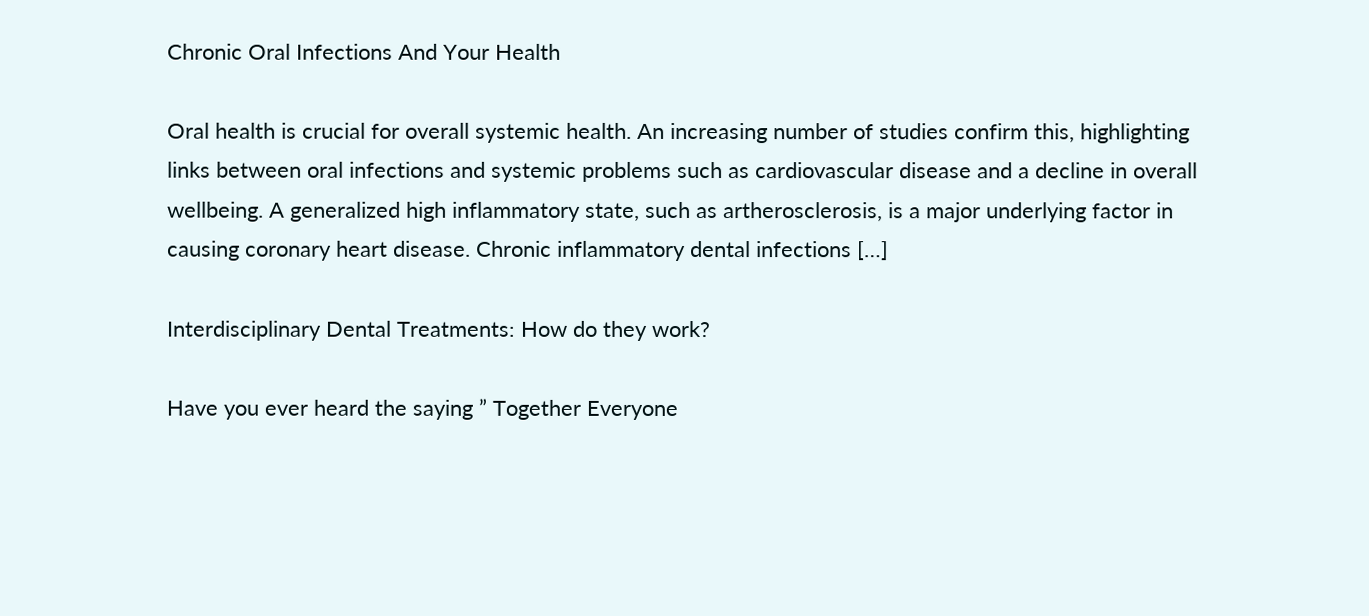Chronic Oral Infections And Your Health

Oral health is crucial for overall systemic health. An increasing number of studies confirm this, highlighting links between oral infections and systemic problems such as cardiovascular disease and a decline in overall wellbeing. A generalized high inflammatory state, such as artherosclerosis, is a major underlying factor in causing coronary heart disease. Chronic inflammatory dental infections […]

Interdisciplinary Dental Treatments: How do they work?

Have you ever heard the saying ” Together Everyone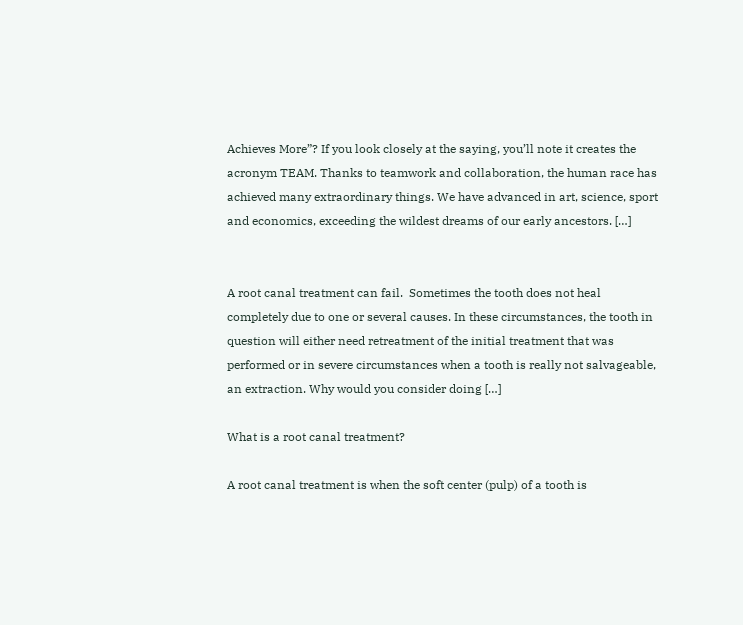Achieves More”? If you look closely at the saying, you’ll note it creates the acronym TEAM. Thanks to teamwork and collaboration, the human race has achieved many extraordinary things. We have advanced in art, science, sport and economics, exceeding the wildest dreams of our early ancestors. […]


A root canal treatment can fail.  Sometimes the tooth does not heal completely due to one or several causes. In these circumstances, the tooth in question will either need retreatment of the initial treatment that was performed or in severe circumstances when a tooth is really not salvageable, an extraction. Why would you consider doing […]

What is a root canal treatment?

A root canal treatment is when the soft center (pulp) of a tooth is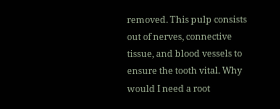removed. This pulp consists out of nerves, connective tissue, and blood vessels to ensure the tooth vital. Why would I need a root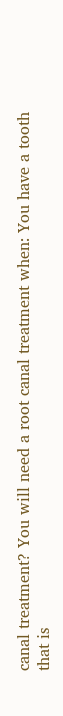canal treatment? You will need a root canal treatment when: You have a tooth that is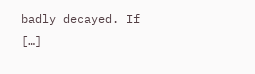badly decayed. If […]